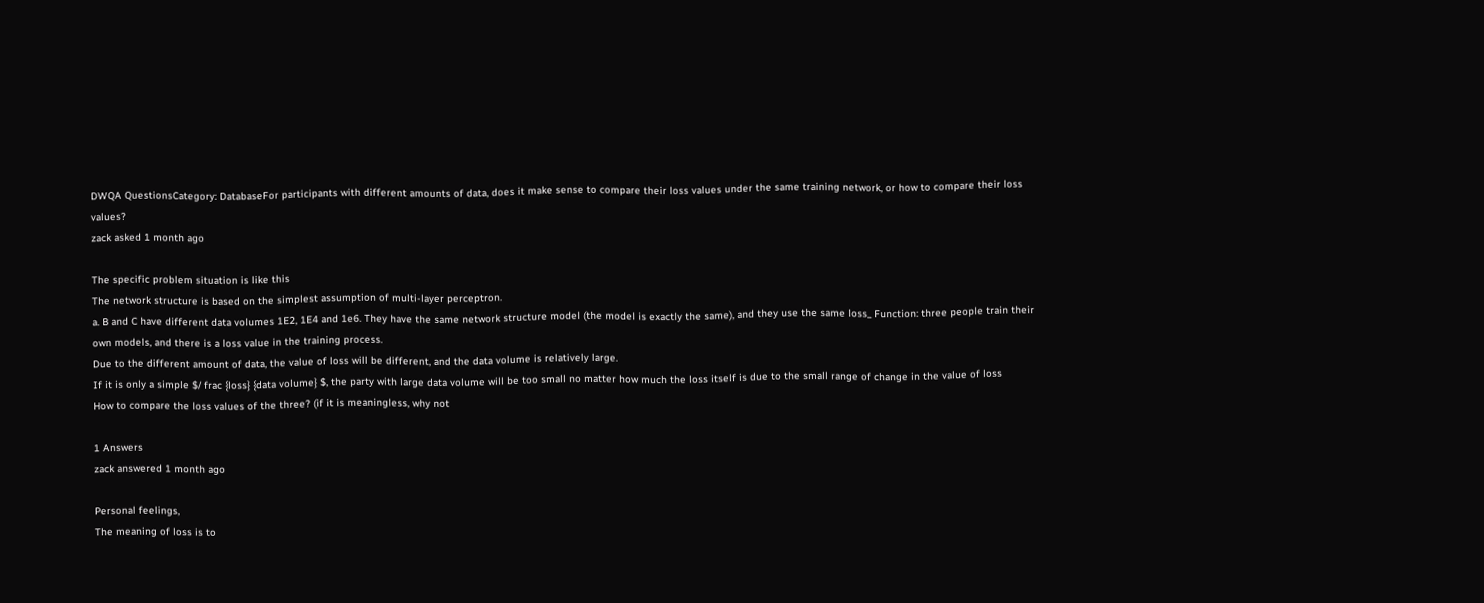DWQA QuestionsCategory: DatabaseFor participants with different amounts of data, does it make sense to compare their loss values under the same training network, or how to compare their loss values?
zack asked 1 month ago

The specific problem situation is like this
The network structure is based on the simplest assumption of multi-layer perceptron.
a. B and C have different data volumes 1E2, 1E4 and 1e6. They have the same network structure model (the model is exactly the same), and they use the same loss_ Function: three people train their own models, and there is a loss value in the training process.
Due to the different amount of data, the value of loss will be different, and the data volume is relatively large.
If it is only a simple $/ frac {loss} {data volume} $, the party with large data volume will be too small no matter how much the loss itself is due to the small range of change in the value of loss
How to compare the loss values of the three? (if it is meaningless, why not

1 Answers
zack answered 1 month ago

Personal feelings,
The meaning of loss is to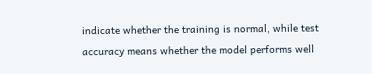indicate whether the training is normal, while test accuracy means whether the model performs well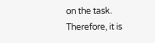on the task.
Therefore, it is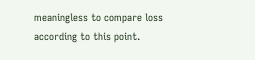meaningless to compare loss according to this point.